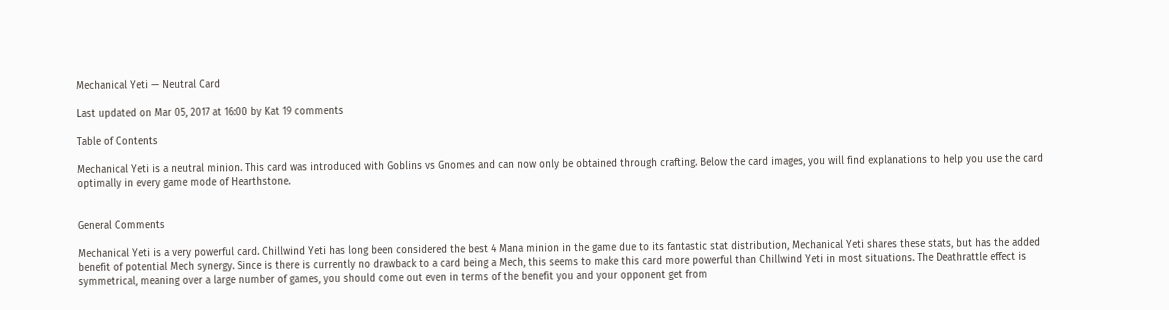Mechanical Yeti — Neutral Card

Last updated on Mar 05, 2017 at 16:00 by Kat 19 comments

Table of Contents

Mechanical Yeti is a neutral minion. This card was introduced with Goblins vs Gnomes and can now only be obtained through crafting. Below the card images, you will find explanations to help you use the card optimally in every game mode of Hearthstone.


General Comments

Mechanical Yeti is a very powerful card. Chillwind Yeti has long been considered the best 4 Mana minion in the game due to its fantastic stat distribution, Mechanical Yeti shares these stats, but has the added benefit of potential Mech synergy. Since is there is currently no drawback to a card being a Mech, this seems to make this card more powerful than Chillwind Yeti in most situations. The Deathrattle effect is symmetrical, meaning over a large number of games, you should come out even in terms of the benefit you and your opponent get from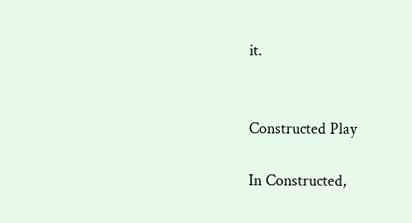it.


Constructed Play

In Constructed,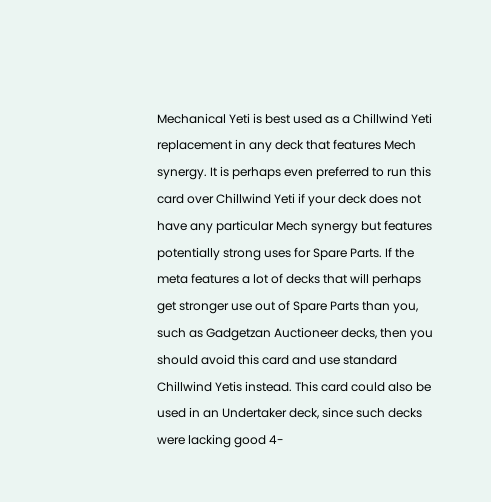Mechanical Yeti is best used as a Chillwind Yeti replacement in any deck that features Mech synergy. It is perhaps even preferred to run this card over Chillwind Yeti if your deck does not have any particular Mech synergy but features potentially strong uses for Spare Parts. If the meta features a lot of decks that will perhaps get stronger use out of Spare Parts than you, such as Gadgetzan Auctioneer decks, then you should avoid this card and use standard Chillwind Yetis instead. This card could also be used in an Undertaker deck, since such decks were lacking good 4-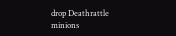drop Deathrattle minions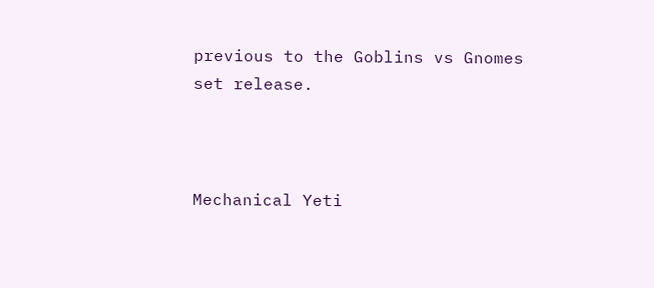previous to the Goblins vs Gnomes set release.



Mechanical Yeti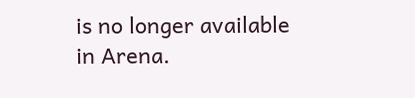is no longer available in Arena.